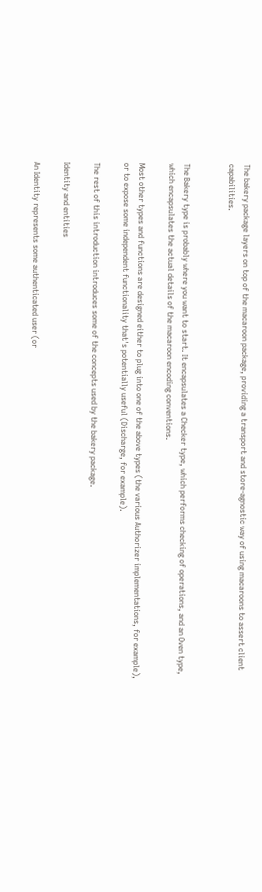The bakery package layers on top of the macaroon package, providing a transport and store-agnostic way of using macaroons to assert client capabilities.


The Bakery type is probably where you want to start. It encapsulates a Checker type, which performs checking of operations, and an Oven type, which encapsulates the actual details of the macaroon encoding conventions.

Most other types and functions are designed either to plug into one of the above types (the various Authorizer implementations, for example), or to expose some independent functionality that's potentially useful (Discharge, for example).

The rest of this introduction introduces some of the concepts used by the bakery package.

Identity and entities

An Identity represents some authenticated user (or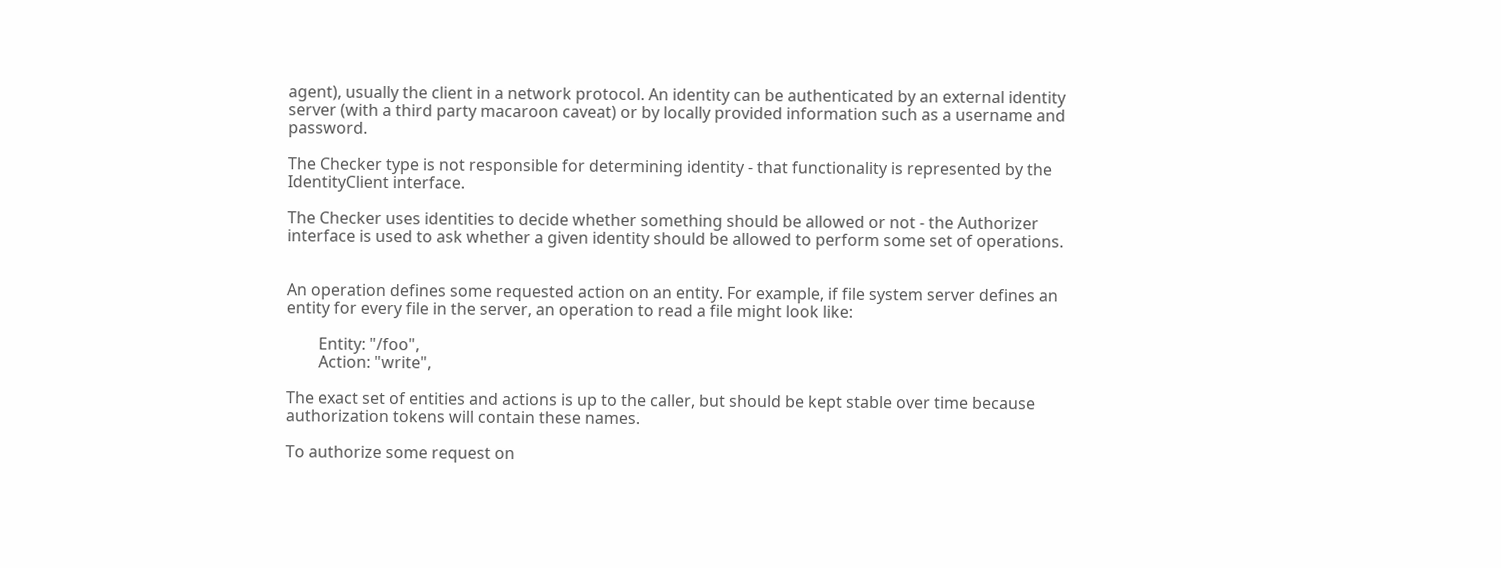agent), usually the client in a network protocol. An identity can be authenticated by an external identity server (with a third party macaroon caveat) or by locally provided information such as a username and password.

The Checker type is not responsible for determining identity - that functionality is represented by the IdentityClient interface.

The Checker uses identities to decide whether something should be allowed or not - the Authorizer interface is used to ask whether a given identity should be allowed to perform some set of operations.


An operation defines some requested action on an entity. For example, if file system server defines an entity for every file in the server, an operation to read a file might look like:

        Entity: "/foo",
        Action: "write",

The exact set of entities and actions is up to the caller, but should be kept stable over time because authorization tokens will contain these names.

To authorize some request on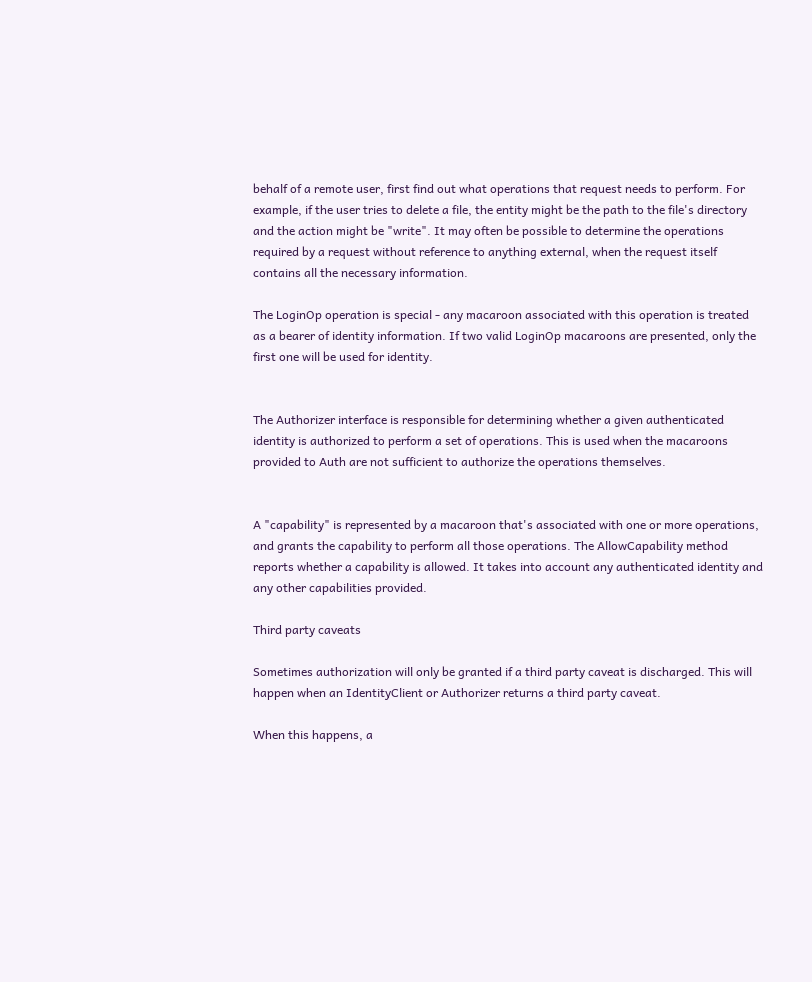behalf of a remote user, first find out what operations that request needs to perform. For example, if the user tries to delete a file, the entity might be the path to the file's directory and the action might be "write". It may often be possible to determine the operations required by a request without reference to anything external, when the request itself contains all the necessary information.

The LoginOp operation is special - any macaroon associated with this operation is treated as a bearer of identity information. If two valid LoginOp macaroons are presented, only the first one will be used for identity.


The Authorizer interface is responsible for determining whether a given authenticated identity is authorized to perform a set of operations. This is used when the macaroons provided to Auth are not sufficient to authorize the operations themselves.


A "capability" is represented by a macaroon that's associated with one or more operations, and grants the capability to perform all those operations. The AllowCapability method reports whether a capability is allowed. It takes into account any authenticated identity and any other capabilities provided.

Third party caveats

Sometimes authorization will only be granted if a third party caveat is discharged. This will happen when an IdentityClient or Authorizer returns a third party caveat.

When this happens, a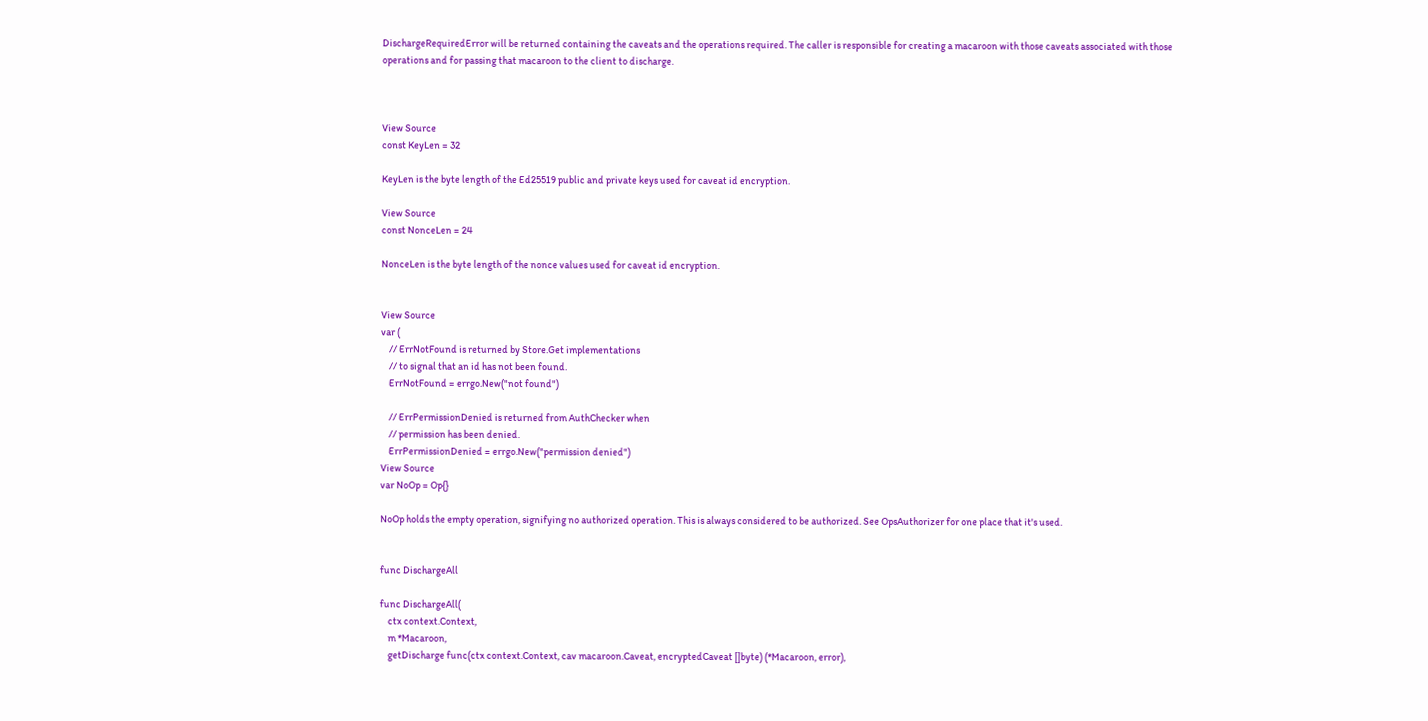DischargeRequiredError will be returned containing the caveats and the operations required. The caller is responsible for creating a macaroon with those caveats associated with those operations and for passing that macaroon to the client to discharge.



View Source
const KeyLen = 32

KeyLen is the byte length of the Ed25519 public and private keys used for caveat id encryption.

View Source
const NonceLen = 24

NonceLen is the byte length of the nonce values used for caveat id encryption.


View Source
var (
    // ErrNotFound is returned by Store.Get implementations
    // to signal that an id has not been found.
    ErrNotFound = errgo.New("not found")

    // ErrPermissionDenied is returned from AuthChecker when
    // permission has been denied.
    ErrPermissionDenied = errgo.New("permission denied")
View Source
var NoOp = Op{}

NoOp holds the empty operation, signifying no authorized operation. This is always considered to be authorized. See OpsAuthorizer for one place that it's used.


func DischargeAll

func DischargeAll(
    ctx context.Context,
    m *Macaroon,
    getDischarge func(ctx context.Context, cav macaroon.Caveat, encryptedCaveat []byte) (*Macaroon, error),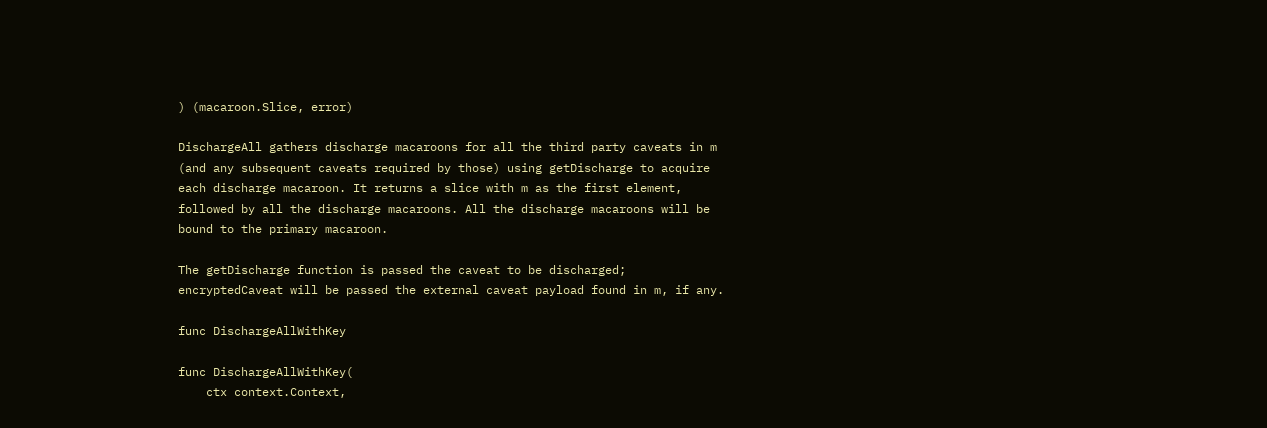) (macaroon.Slice, error)

DischargeAll gathers discharge macaroons for all the third party caveats in m (and any subsequent caveats required by those) using getDischarge to acquire each discharge macaroon. It returns a slice with m as the first element, followed by all the discharge macaroons. All the discharge macaroons will be bound to the primary macaroon.

The getDischarge function is passed the caveat to be discharged; encryptedCaveat will be passed the external caveat payload found in m, if any.

func DischargeAllWithKey

func DischargeAllWithKey(
    ctx context.Context,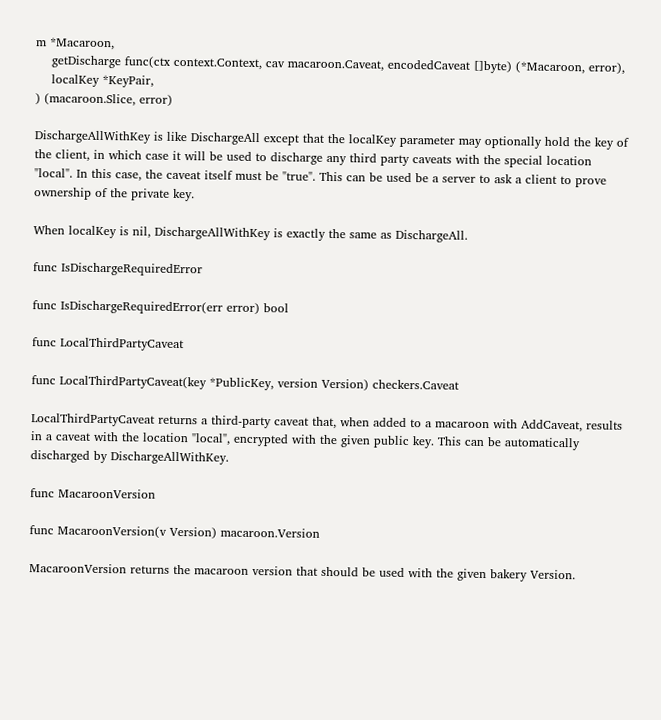m *Macaroon,
    getDischarge func(ctx context.Context, cav macaroon.Caveat, encodedCaveat []byte) (*Macaroon, error),
    localKey *KeyPair,
) (macaroon.Slice, error)

DischargeAllWithKey is like DischargeAll except that the localKey parameter may optionally hold the key of the client, in which case it will be used to discharge any third party caveats with the special location "local". In this case, the caveat itself must be "true". This can be used be a server to ask a client to prove ownership of the private key.

When localKey is nil, DischargeAllWithKey is exactly the same as DischargeAll.

func IsDischargeRequiredError

func IsDischargeRequiredError(err error) bool

func LocalThirdPartyCaveat

func LocalThirdPartyCaveat(key *PublicKey, version Version) checkers.Caveat

LocalThirdPartyCaveat returns a third-party caveat that, when added to a macaroon with AddCaveat, results in a caveat with the location "local", encrypted with the given public key. This can be automatically discharged by DischargeAllWithKey.

func MacaroonVersion

func MacaroonVersion(v Version) macaroon.Version

MacaroonVersion returns the macaroon version that should be used with the given bakery Version.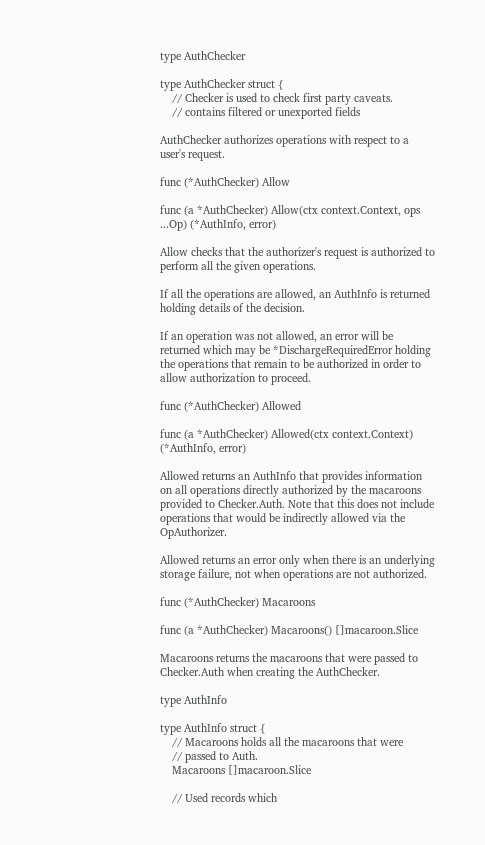type AuthChecker

type AuthChecker struct {
    // Checker is used to check first party caveats.
    // contains filtered or unexported fields

AuthChecker authorizes operations with respect to a user's request.

func (*AuthChecker) Allow

func (a *AuthChecker) Allow(ctx context.Context, ops ...Op) (*AuthInfo, error)

Allow checks that the authorizer's request is authorized to perform all the given operations.

If all the operations are allowed, an AuthInfo is returned holding details of the decision.

If an operation was not allowed, an error will be returned which may be *DischargeRequiredError holding the operations that remain to be authorized in order to allow authorization to proceed.

func (*AuthChecker) Allowed

func (a *AuthChecker) Allowed(ctx context.Context) (*AuthInfo, error)

Allowed returns an AuthInfo that provides information on all operations directly authorized by the macaroons provided to Checker.Auth. Note that this does not include operations that would be indirectly allowed via the OpAuthorizer.

Allowed returns an error only when there is an underlying storage failure, not when operations are not authorized.

func (*AuthChecker) Macaroons

func (a *AuthChecker) Macaroons() []macaroon.Slice

Macaroons returns the macaroons that were passed to Checker.Auth when creating the AuthChecker.

type AuthInfo

type AuthInfo struct {
    // Macaroons holds all the macaroons that were
    // passed to Auth.
    Macaroons []macaroon.Slice

    // Used records which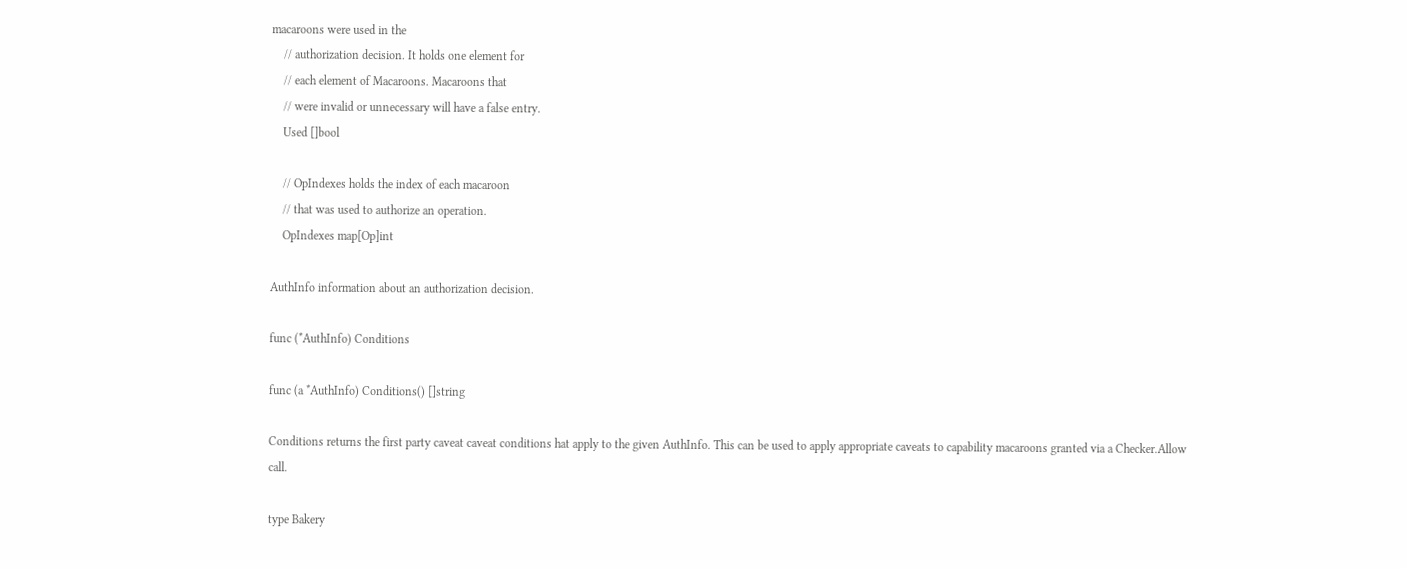macaroons were used in the
    // authorization decision. It holds one element for
    // each element of Macaroons. Macaroons that
    // were invalid or unnecessary will have a false entry.
    Used []bool

    // OpIndexes holds the index of each macaroon
    // that was used to authorize an operation.
    OpIndexes map[Op]int

AuthInfo information about an authorization decision.

func (*AuthInfo) Conditions

func (a *AuthInfo) Conditions() []string

Conditions returns the first party caveat caveat conditions hat apply to the given AuthInfo. This can be used to apply appropriate caveats to capability macaroons granted via a Checker.Allow call.

type Bakery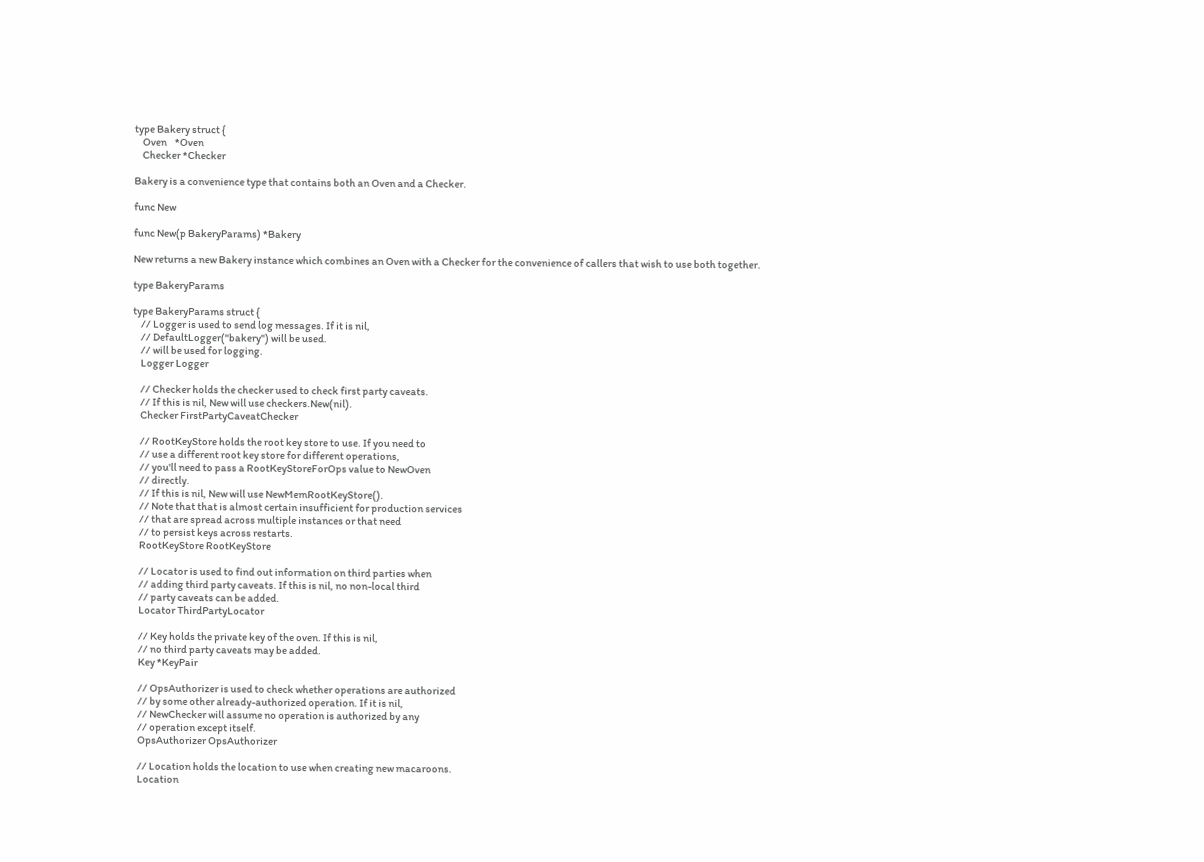type Bakery struct {
    Oven    *Oven
    Checker *Checker

Bakery is a convenience type that contains both an Oven and a Checker.

func New

func New(p BakeryParams) *Bakery

New returns a new Bakery instance which combines an Oven with a Checker for the convenience of callers that wish to use both together.

type BakeryParams

type BakeryParams struct {
    // Logger is used to send log messages. If it is nil,
    // DefaultLogger("bakery") will be used.
    // will be used for logging.
    Logger Logger

    // Checker holds the checker used to check first party caveats.
    // If this is nil, New will use checkers.New(nil).
    Checker FirstPartyCaveatChecker

    // RootKeyStore holds the root key store to use. If you need to
    // use a different root key store for different operations,
    // you'll need to pass a RootKeyStoreForOps value to NewOven
    // directly.
    // If this is nil, New will use NewMemRootKeyStore().
    // Note that that is almost certain insufficient for production services
    // that are spread across multiple instances or that need
    // to persist keys across restarts.
    RootKeyStore RootKeyStore

    // Locator is used to find out information on third parties when
    // adding third party caveats. If this is nil, no non-local third
    // party caveats can be added.
    Locator ThirdPartyLocator

    // Key holds the private key of the oven. If this is nil,
    // no third party caveats may be added.
    Key *KeyPair

    // OpsAuthorizer is used to check whether operations are authorized
    // by some other already-authorized operation. If it is nil,
    // NewChecker will assume no operation is authorized by any
    // operation except itself.
    OpsAuthorizer OpsAuthorizer

    // Location holds the location to use when creating new macaroons.
    Location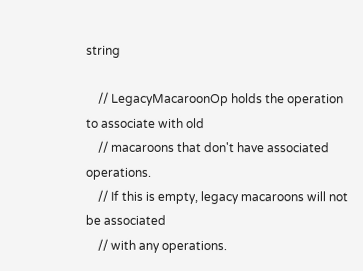string

    // LegacyMacaroonOp holds the operation to associate with old
    // macaroons that don't have associated operations.
    // If this is empty, legacy macaroons will not be associated
    // with any operations.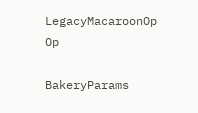LegacyMacaroonOp Op

BakeryParams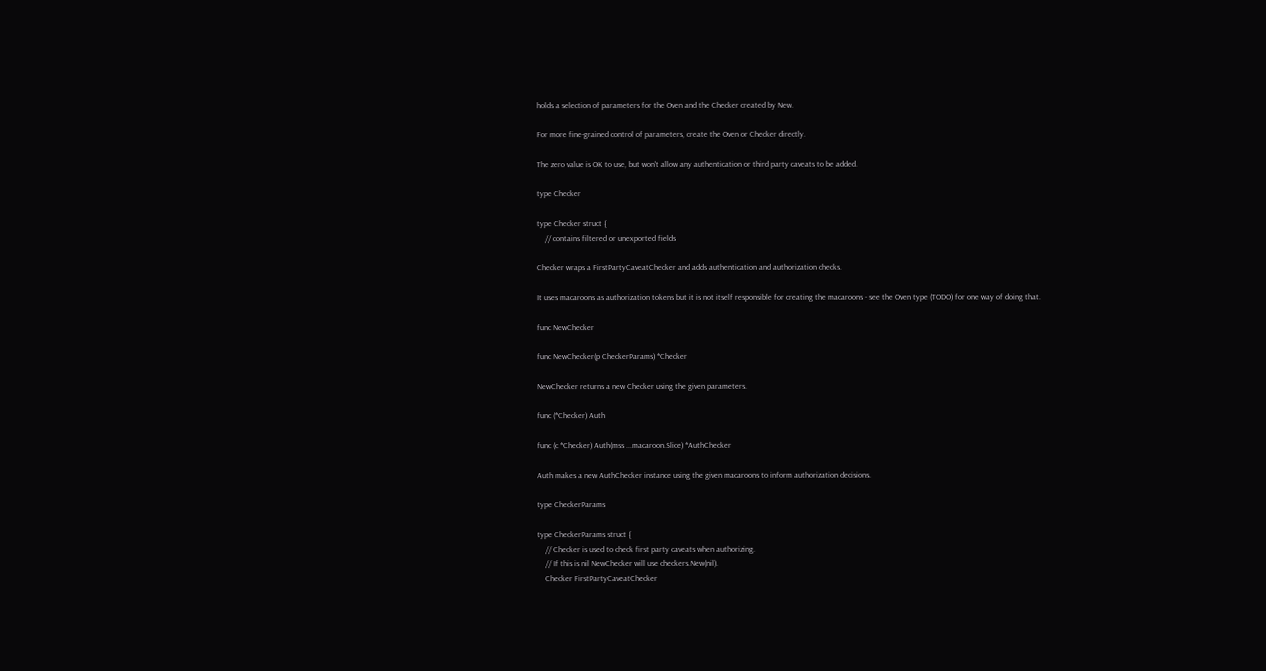holds a selection of parameters for the Oven and the Checker created by New.

For more fine-grained control of parameters, create the Oven or Checker directly.

The zero value is OK to use, but won't allow any authentication or third party caveats to be added.

type Checker

type Checker struct {
    // contains filtered or unexported fields

Checker wraps a FirstPartyCaveatChecker and adds authentication and authorization checks.

It uses macaroons as authorization tokens but it is not itself responsible for creating the macaroons - see the Oven type (TODO) for one way of doing that.

func NewChecker

func NewChecker(p CheckerParams) *Checker

NewChecker returns a new Checker using the given parameters.

func (*Checker) Auth

func (c *Checker) Auth(mss ...macaroon.Slice) *AuthChecker

Auth makes a new AuthChecker instance using the given macaroons to inform authorization decisions.

type CheckerParams

type CheckerParams struct {
    // Checker is used to check first party caveats when authorizing.
    // If this is nil NewChecker will use checkers.New(nil).
    Checker FirstPartyCaveatChecker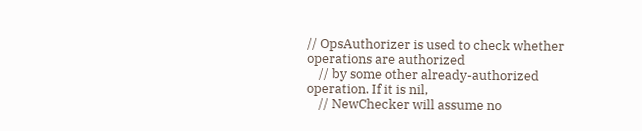// OpsAuthorizer is used to check whether operations are authorized
    // by some other already-authorized operation. If it is nil,
    // NewChecker will assume no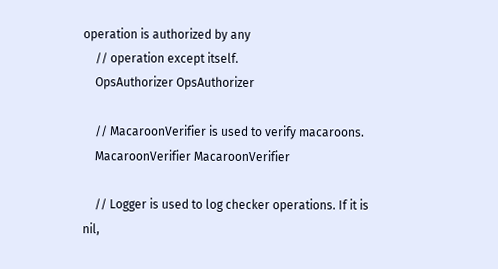operation is authorized by any
    // operation except itself.
    OpsAuthorizer OpsAuthorizer

    // MacaroonVerifier is used to verify macaroons.
    MacaroonVerifier MacaroonVerifier

    // Logger is used to log checker operations. If it is nil,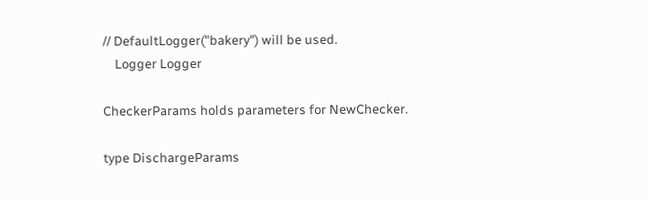// DefaultLogger("bakery") will be used.
    Logger Logger

CheckerParams holds parameters for NewChecker.

type DischargeParams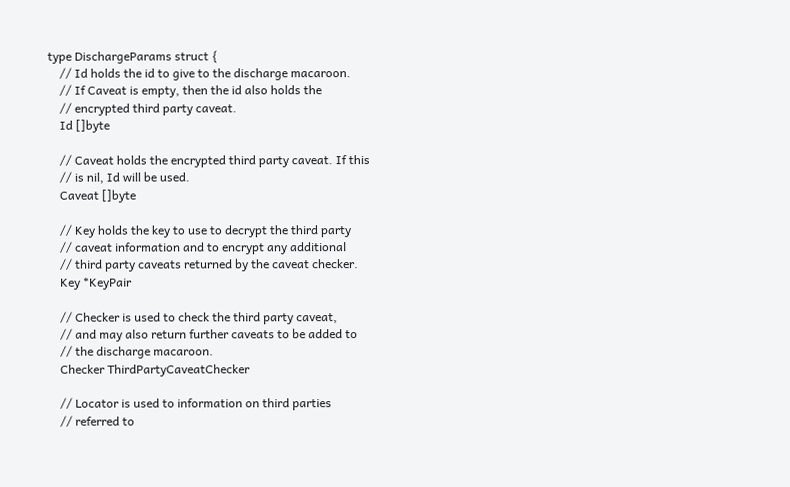type DischargeParams struct {
    // Id holds the id to give to the discharge macaroon.
    // If Caveat is empty, then the id also holds the
    // encrypted third party caveat.
    Id []byte

    // Caveat holds the encrypted third party caveat. If this
    // is nil, Id will be used.
    Caveat []byte

    // Key holds the key to use to decrypt the third party
    // caveat information and to encrypt any additional
    // third party caveats returned by the caveat checker.
    Key *KeyPair

    // Checker is used to check the third party caveat,
    // and may also return further caveats to be added to
    // the discharge macaroon.
    Checker ThirdPartyCaveatChecker

    // Locator is used to information on third parties
    // referred to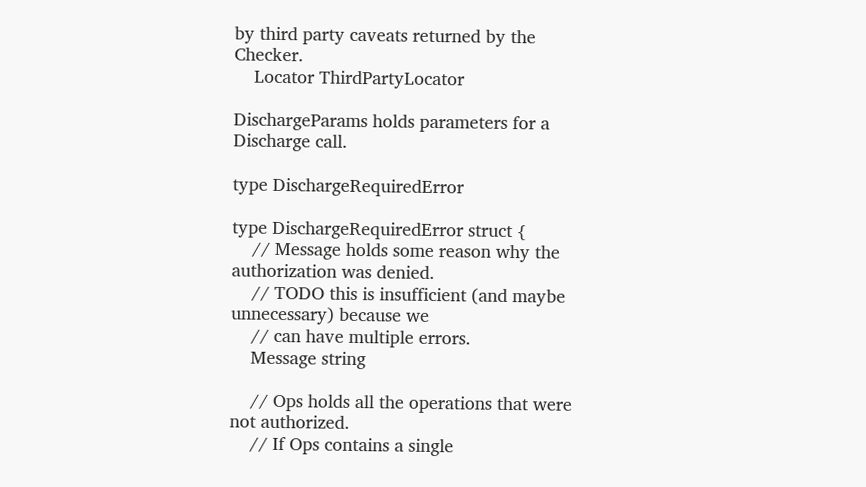by third party caveats returned by the Checker.
    Locator ThirdPartyLocator

DischargeParams holds parameters for a Discharge call.

type DischargeRequiredError

type DischargeRequiredError struct {
    // Message holds some reason why the authorization was denied.
    // TODO this is insufficient (and maybe unnecessary) because we
    // can have multiple errors.
    Message string

    // Ops holds all the operations that were not authorized.
    // If Ops contains a single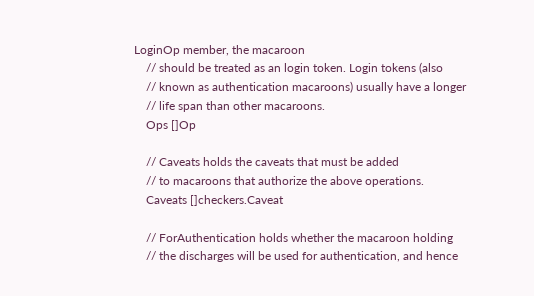LoginOp member, the macaroon
    // should be treated as an login token. Login tokens (also
    // known as authentication macaroons) usually have a longer
    // life span than other macaroons.
    Ops []Op

    // Caveats holds the caveats that must be added
    // to macaroons that authorize the above operations.
    Caveats []checkers.Caveat

    // ForAuthentication holds whether the macaroon holding
    // the discharges will be used for authentication, and hence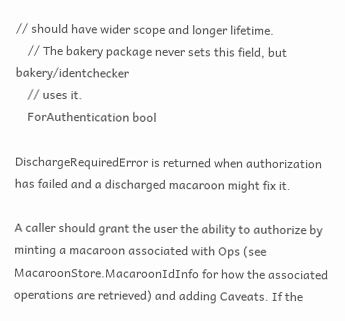// should have wider scope and longer lifetime.
    // The bakery package never sets this field, but bakery/identchecker
    // uses it.
    ForAuthentication bool

DischargeRequiredError is returned when authorization has failed and a discharged macaroon might fix it.

A caller should grant the user the ability to authorize by minting a macaroon associated with Ops (see MacaroonStore.MacaroonIdInfo for how the associated operations are retrieved) and adding Caveats. If the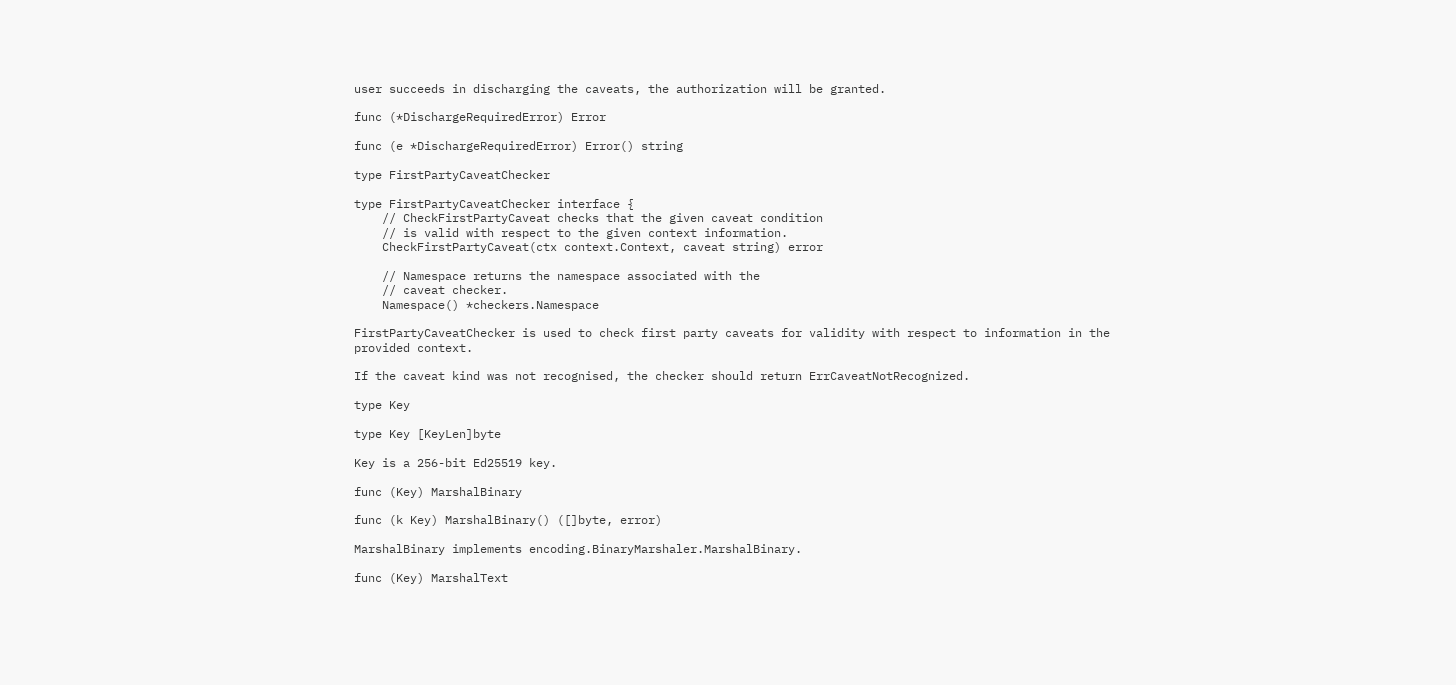user succeeds in discharging the caveats, the authorization will be granted.

func (*DischargeRequiredError) Error

func (e *DischargeRequiredError) Error() string

type FirstPartyCaveatChecker

type FirstPartyCaveatChecker interface {
    // CheckFirstPartyCaveat checks that the given caveat condition
    // is valid with respect to the given context information.
    CheckFirstPartyCaveat(ctx context.Context, caveat string) error

    // Namespace returns the namespace associated with the
    // caveat checker.
    Namespace() *checkers.Namespace

FirstPartyCaveatChecker is used to check first party caveats for validity with respect to information in the provided context.

If the caveat kind was not recognised, the checker should return ErrCaveatNotRecognized.

type Key

type Key [KeyLen]byte

Key is a 256-bit Ed25519 key.

func (Key) MarshalBinary

func (k Key) MarshalBinary() ([]byte, error)

MarshalBinary implements encoding.BinaryMarshaler.MarshalBinary.

func (Key) MarshalText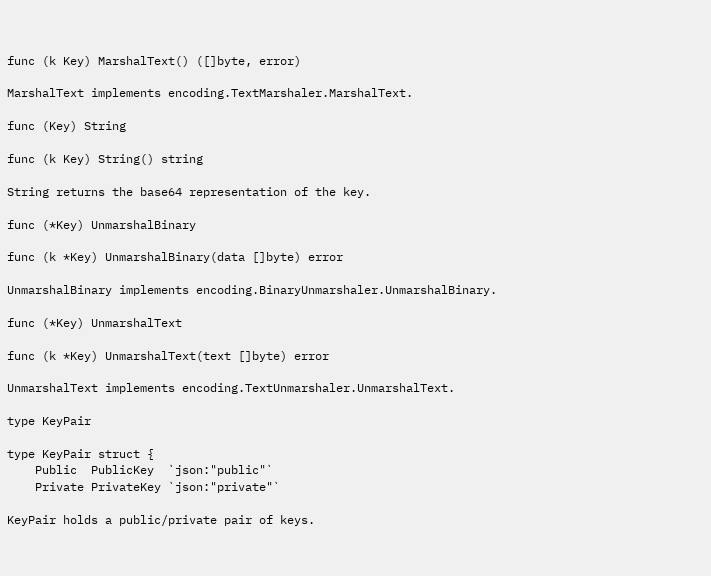func (k Key) MarshalText() ([]byte, error)

MarshalText implements encoding.TextMarshaler.MarshalText.

func (Key) String

func (k Key) String() string

String returns the base64 representation of the key.

func (*Key) UnmarshalBinary

func (k *Key) UnmarshalBinary(data []byte) error

UnmarshalBinary implements encoding.BinaryUnmarshaler.UnmarshalBinary.

func (*Key) UnmarshalText

func (k *Key) UnmarshalText(text []byte) error

UnmarshalText implements encoding.TextUnmarshaler.UnmarshalText.

type KeyPair

type KeyPair struct {
    Public  PublicKey  `json:"public"`
    Private PrivateKey `json:"private"`

KeyPair holds a public/private pair of keys.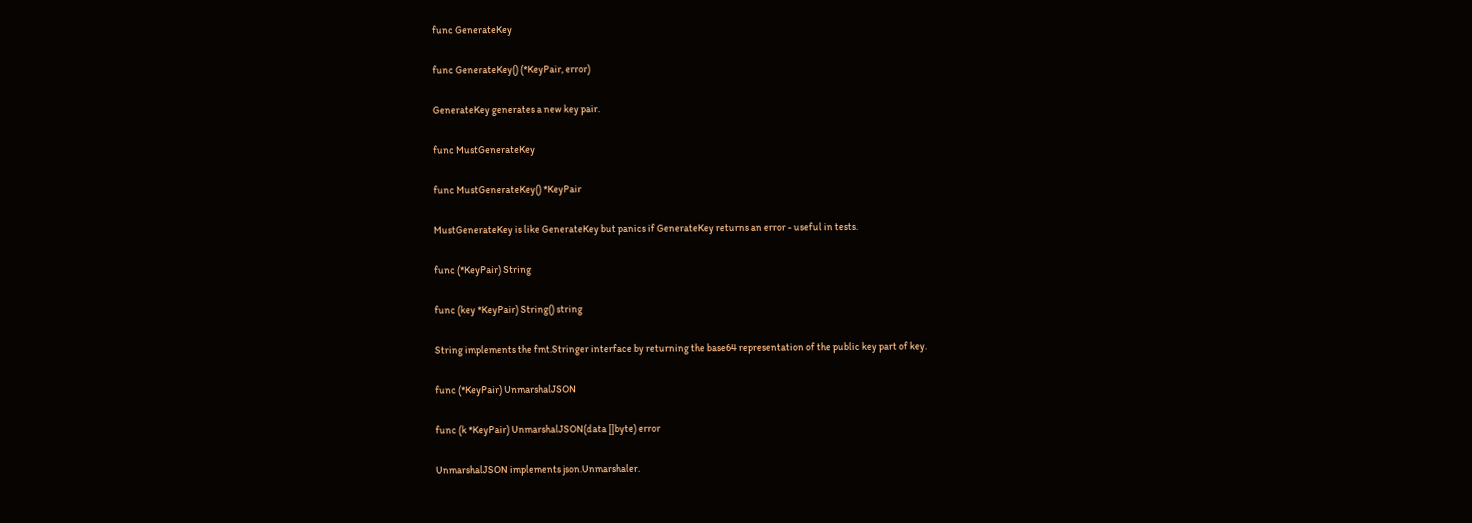func GenerateKey

func GenerateKey() (*KeyPair, error)

GenerateKey generates a new key pair.

func MustGenerateKey

func MustGenerateKey() *KeyPair

MustGenerateKey is like GenerateKey but panics if GenerateKey returns an error - useful in tests.

func (*KeyPair) String

func (key *KeyPair) String() string

String implements the fmt.Stringer interface by returning the base64 representation of the public key part of key.

func (*KeyPair) UnmarshalJSON

func (k *KeyPair) UnmarshalJSON(data []byte) error

UnmarshalJSON implements json.Unmarshaler.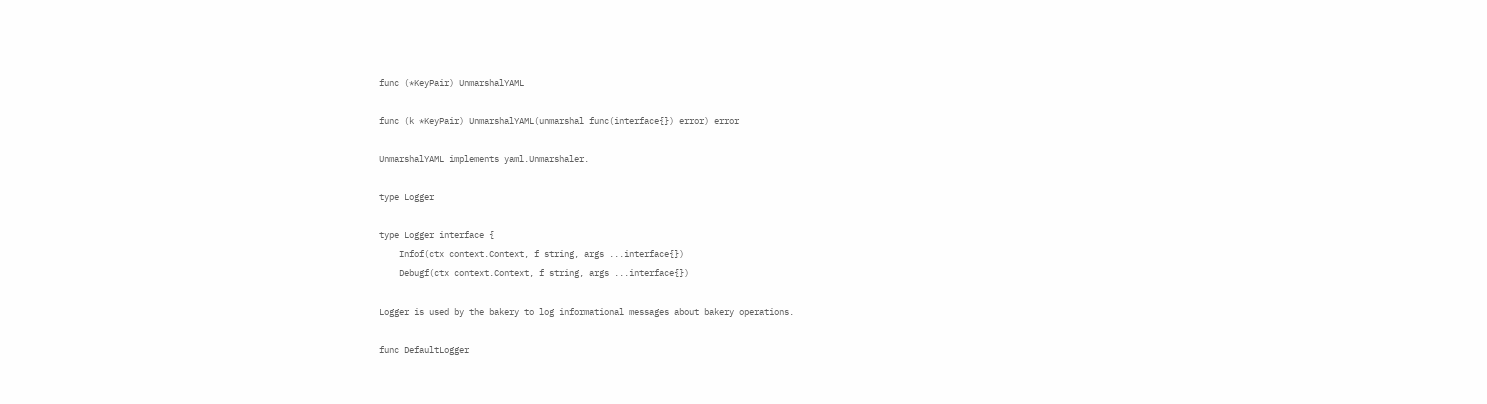func (*KeyPair) UnmarshalYAML

func (k *KeyPair) UnmarshalYAML(unmarshal func(interface{}) error) error

UnmarshalYAML implements yaml.Unmarshaler.

type Logger

type Logger interface {
    Infof(ctx context.Context, f string, args ...interface{})
    Debugf(ctx context.Context, f string, args ...interface{})

Logger is used by the bakery to log informational messages about bakery operations.

func DefaultLogger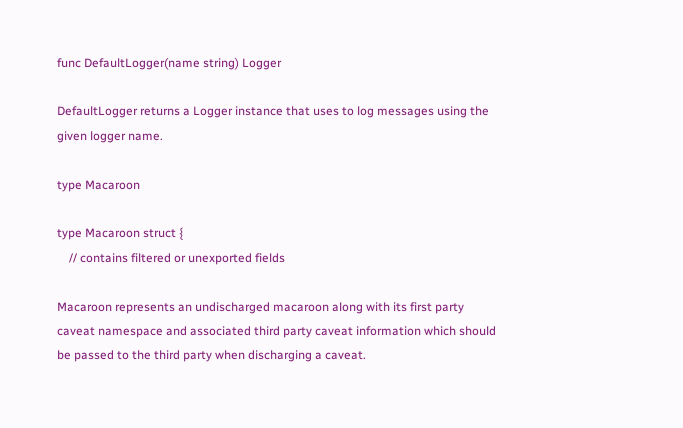func DefaultLogger(name string) Logger

DefaultLogger returns a Logger instance that uses to log messages using the given logger name.

type Macaroon

type Macaroon struct {
    // contains filtered or unexported fields

Macaroon represents an undischarged macaroon along with its first party caveat namespace and associated third party caveat information which should be passed to the third party when discharging a caveat.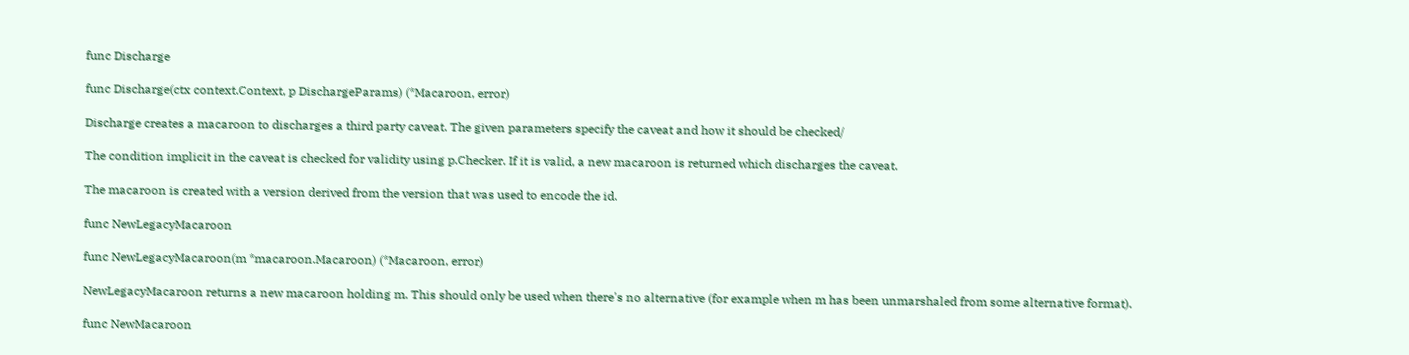func Discharge

func Discharge(ctx context.Context, p DischargeParams) (*Macaroon, error)

Discharge creates a macaroon to discharges a third party caveat. The given parameters specify the caveat and how it should be checked/

The condition implicit in the caveat is checked for validity using p.Checker. If it is valid, a new macaroon is returned which discharges the caveat.

The macaroon is created with a version derived from the version that was used to encode the id.

func NewLegacyMacaroon

func NewLegacyMacaroon(m *macaroon.Macaroon) (*Macaroon, error)

NewLegacyMacaroon returns a new macaroon holding m. This should only be used when there's no alternative (for example when m has been unmarshaled from some alternative format).

func NewMacaroon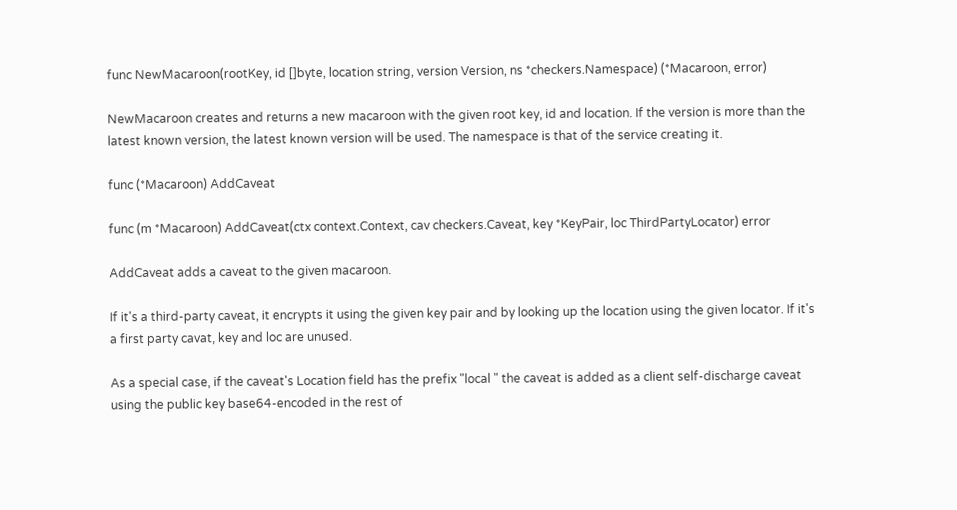func NewMacaroon(rootKey, id []byte, location string, version Version, ns *checkers.Namespace) (*Macaroon, error)

NewMacaroon creates and returns a new macaroon with the given root key, id and location. If the version is more than the latest known version, the latest known version will be used. The namespace is that of the service creating it.

func (*Macaroon) AddCaveat

func (m *Macaroon) AddCaveat(ctx context.Context, cav checkers.Caveat, key *KeyPair, loc ThirdPartyLocator) error

AddCaveat adds a caveat to the given macaroon.

If it's a third-party caveat, it encrypts it using the given key pair and by looking up the location using the given locator. If it's a first party cavat, key and loc are unused.

As a special case, if the caveat's Location field has the prefix "local " the caveat is added as a client self-discharge caveat using the public key base64-encoded in the rest of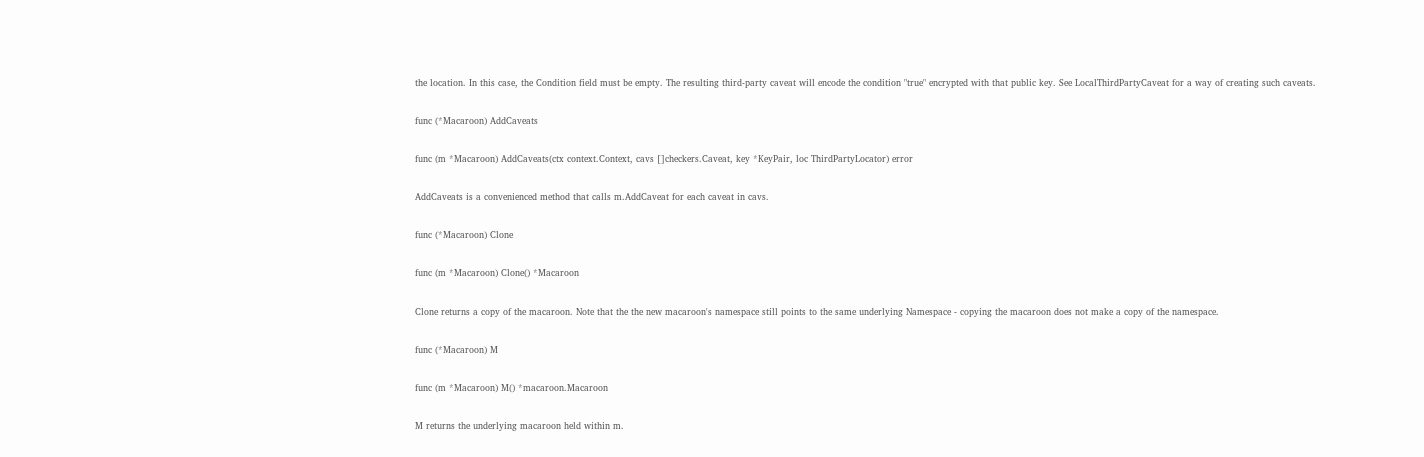the location. In this case, the Condition field must be empty. The resulting third-party caveat will encode the condition "true" encrypted with that public key. See LocalThirdPartyCaveat for a way of creating such caveats.

func (*Macaroon) AddCaveats

func (m *Macaroon) AddCaveats(ctx context.Context, cavs []checkers.Caveat, key *KeyPair, loc ThirdPartyLocator) error

AddCaveats is a convenienced method that calls m.AddCaveat for each caveat in cavs.

func (*Macaroon) Clone

func (m *Macaroon) Clone() *Macaroon

Clone returns a copy of the macaroon. Note that the the new macaroon's namespace still points to the same underlying Namespace - copying the macaroon does not make a copy of the namespace.

func (*Macaroon) M

func (m *Macaroon) M() *macaroon.Macaroon

M returns the underlying macaroon held within m.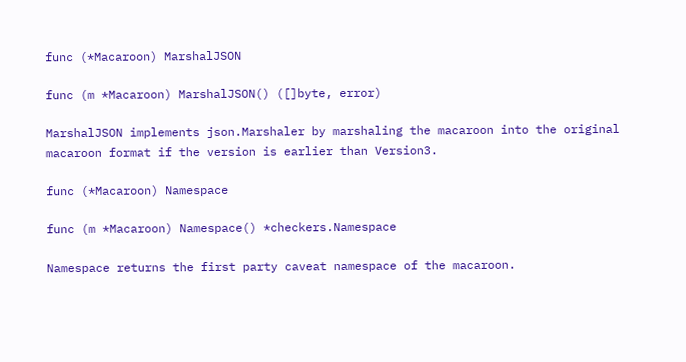func (*Macaroon) MarshalJSON

func (m *Macaroon) MarshalJSON() ([]byte, error)

MarshalJSON implements json.Marshaler by marshaling the macaroon into the original macaroon format if the version is earlier than Version3.

func (*Macaroon) Namespace

func (m *Macaroon) Namespace() *checkers.Namespace

Namespace returns the first party caveat namespace of the macaroon.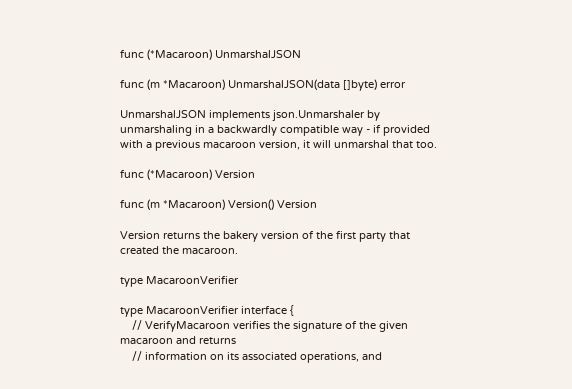func (*Macaroon) UnmarshalJSON

func (m *Macaroon) UnmarshalJSON(data []byte) error

UnmarshalJSON implements json.Unmarshaler by unmarshaling in a backwardly compatible way - if provided with a previous macaroon version, it will unmarshal that too.

func (*Macaroon) Version

func (m *Macaroon) Version() Version

Version returns the bakery version of the first party that created the macaroon.

type MacaroonVerifier

type MacaroonVerifier interface {
    // VerifyMacaroon verifies the signature of the given macaroon and returns
    // information on its associated operations, and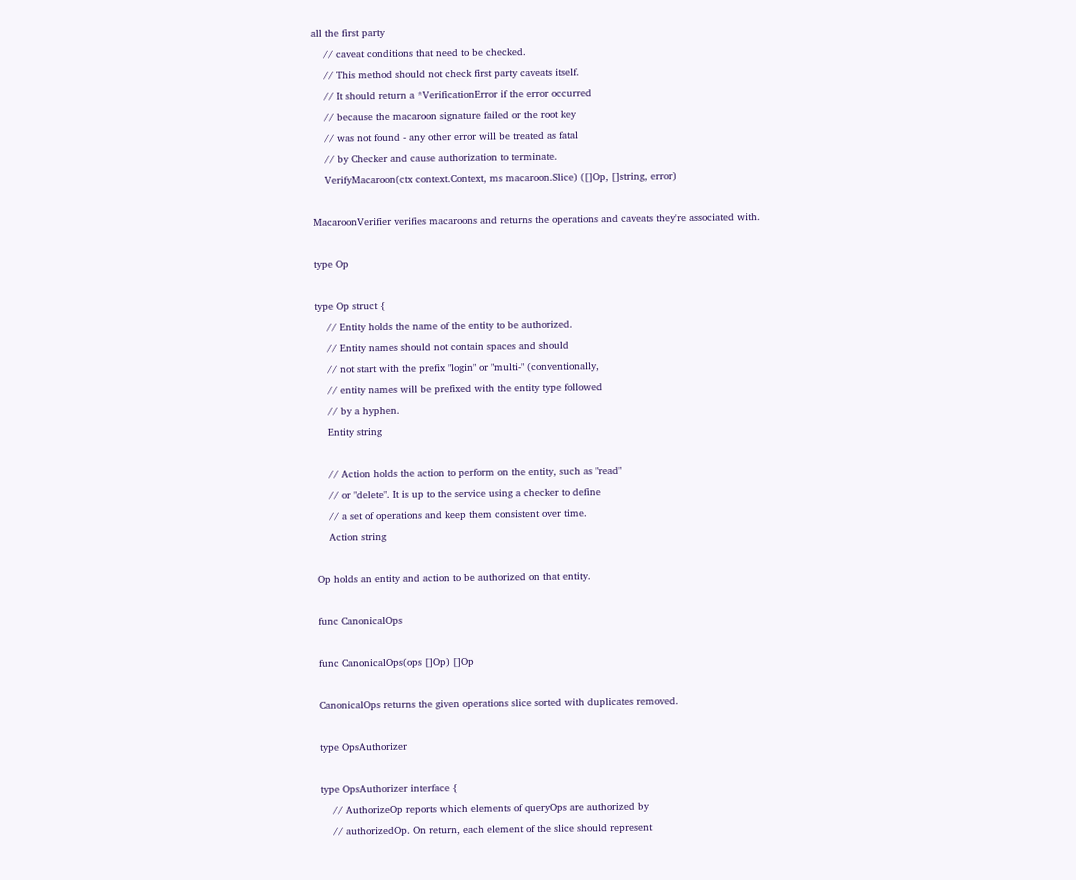all the first party
    // caveat conditions that need to be checked.
    // This method should not check first party caveats itself.
    // It should return a *VerificationError if the error occurred
    // because the macaroon signature failed or the root key
    // was not found - any other error will be treated as fatal
    // by Checker and cause authorization to terminate.
    VerifyMacaroon(ctx context.Context, ms macaroon.Slice) ([]Op, []string, error)

MacaroonVerifier verifies macaroons and returns the operations and caveats they're associated with.

type Op

type Op struct {
    // Entity holds the name of the entity to be authorized.
    // Entity names should not contain spaces and should
    // not start with the prefix "login" or "multi-" (conventionally,
    // entity names will be prefixed with the entity type followed
    // by a hyphen.
    Entity string

    // Action holds the action to perform on the entity, such as "read"
    // or "delete". It is up to the service using a checker to define
    // a set of operations and keep them consistent over time.
    Action string

Op holds an entity and action to be authorized on that entity.

func CanonicalOps

func CanonicalOps(ops []Op) []Op

CanonicalOps returns the given operations slice sorted with duplicates removed.

type OpsAuthorizer

type OpsAuthorizer interface {
    // AuthorizeOp reports which elements of queryOps are authorized by
    // authorizedOp. On return, each element of the slice should represent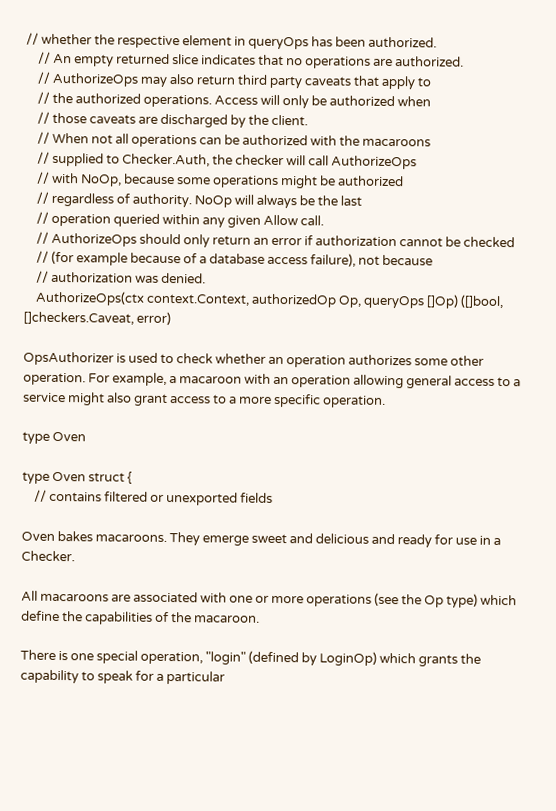// whether the respective element in queryOps has been authorized.
    // An empty returned slice indicates that no operations are authorized.
    // AuthorizeOps may also return third party caveats that apply to
    // the authorized operations. Access will only be authorized when
    // those caveats are discharged by the client.
    // When not all operations can be authorized with the macaroons
    // supplied to Checker.Auth, the checker will call AuthorizeOps
    // with NoOp, because some operations might be authorized
    // regardless of authority. NoOp will always be the last
    // operation queried within any given Allow call.
    // AuthorizeOps should only return an error if authorization cannot be checked
    // (for example because of a database access failure), not because
    // authorization was denied.
    AuthorizeOps(ctx context.Context, authorizedOp Op, queryOps []Op) ([]bool, []checkers.Caveat, error)

OpsAuthorizer is used to check whether an operation authorizes some other operation. For example, a macaroon with an operation allowing general access to a service might also grant access to a more specific operation.

type Oven

type Oven struct {
    // contains filtered or unexported fields

Oven bakes macaroons. They emerge sweet and delicious and ready for use in a Checker.

All macaroons are associated with one or more operations (see the Op type) which define the capabilities of the macaroon.

There is one special operation, "login" (defined by LoginOp) which grants the capability to speak for a particular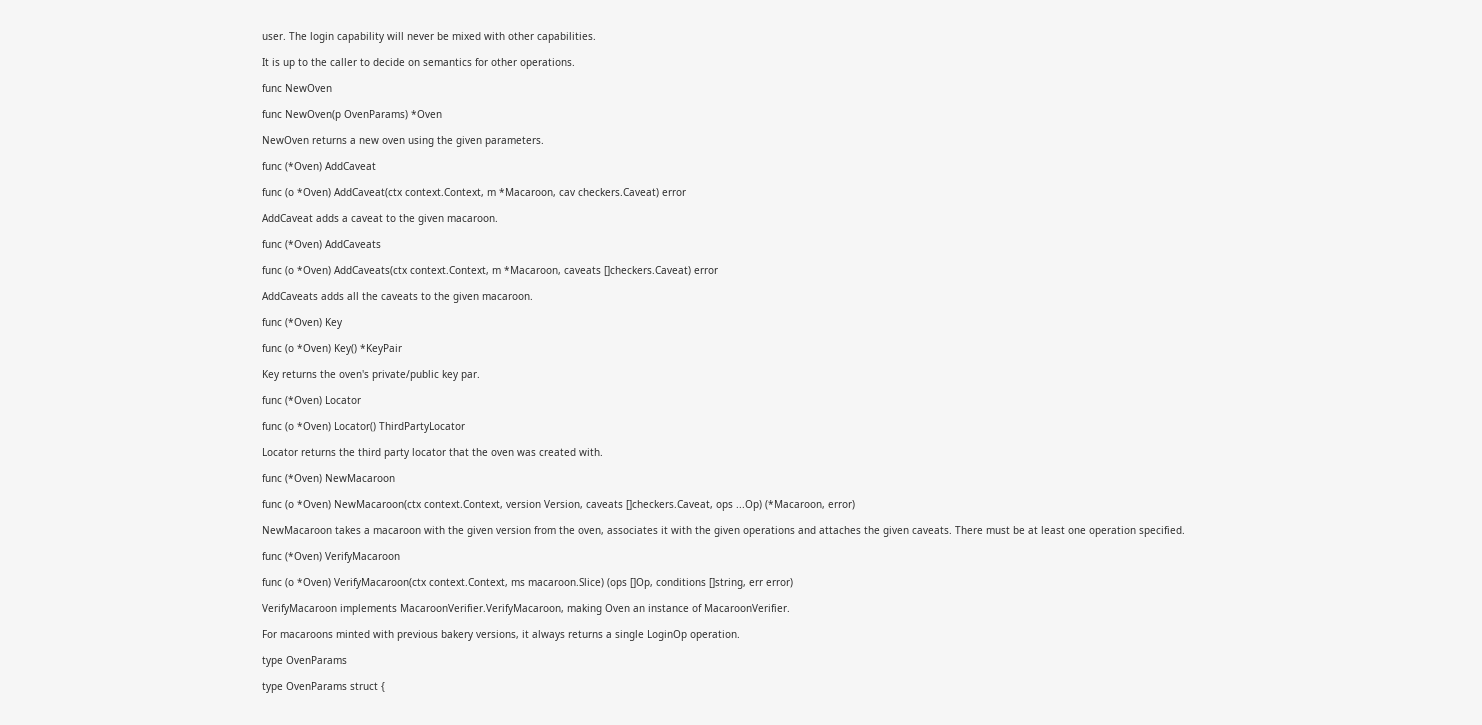user. The login capability will never be mixed with other capabilities.

It is up to the caller to decide on semantics for other operations.

func NewOven

func NewOven(p OvenParams) *Oven

NewOven returns a new oven using the given parameters.

func (*Oven) AddCaveat

func (o *Oven) AddCaveat(ctx context.Context, m *Macaroon, cav checkers.Caveat) error

AddCaveat adds a caveat to the given macaroon.

func (*Oven) AddCaveats

func (o *Oven) AddCaveats(ctx context.Context, m *Macaroon, caveats []checkers.Caveat) error

AddCaveats adds all the caveats to the given macaroon.

func (*Oven) Key

func (o *Oven) Key() *KeyPair

Key returns the oven's private/public key par.

func (*Oven) Locator

func (o *Oven) Locator() ThirdPartyLocator

Locator returns the third party locator that the oven was created with.

func (*Oven) NewMacaroon

func (o *Oven) NewMacaroon(ctx context.Context, version Version, caveats []checkers.Caveat, ops ...Op) (*Macaroon, error)

NewMacaroon takes a macaroon with the given version from the oven, associates it with the given operations and attaches the given caveats. There must be at least one operation specified.

func (*Oven) VerifyMacaroon

func (o *Oven) VerifyMacaroon(ctx context.Context, ms macaroon.Slice) (ops []Op, conditions []string, err error)

VerifyMacaroon implements MacaroonVerifier.VerifyMacaroon, making Oven an instance of MacaroonVerifier.

For macaroons minted with previous bakery versions, it always returns a single LoginOp operation.

type OvenParams

type OvenParams struct {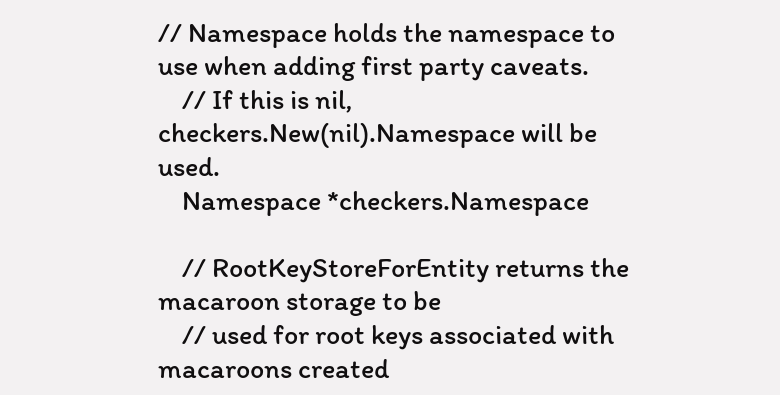// Namespace holds the namespace to use when adding first party caveats.
    // If this is nil, checkers.New(nil).Namespace will be used.
    Namespace *checkers.Namespace

    // RootKeyStoreForEntity returns the macaroon storage to be
    // used for root keys associated with macaroons created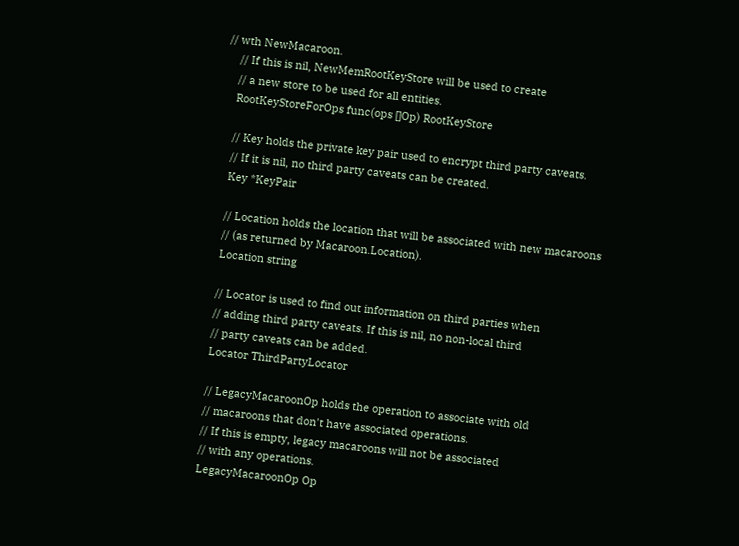// wth NewMacaroon.
    // If this is nil, NewMemRootKeyStore will be used to create
    // a new store to be used for all entities.
    RootKeyStoreForOps func(ops []Op) RootKeyStore

    // Key holds the private key pair used to encrypt third party caveats.
    // If it is nil, no third party caveats can be created.
    Key *KeyPair

    // Location holds the location that will be associated with new macaroons
    // (as returned by Macaroon.Location).
    Location string

    // Locator is used to find out information on third parties when
    // adding third party caveats. If this is nil, no non-local third
    // party caveats can be added.
    Locator ThirdPartyLocator

    // LegacyMacaroonOp holds the operation to associate with old
    // macaroons that don't have associated operations.
    // If this is empty, legacy macaroons will not be associated
    // with any operations.
    LegacyMacaroonOp Op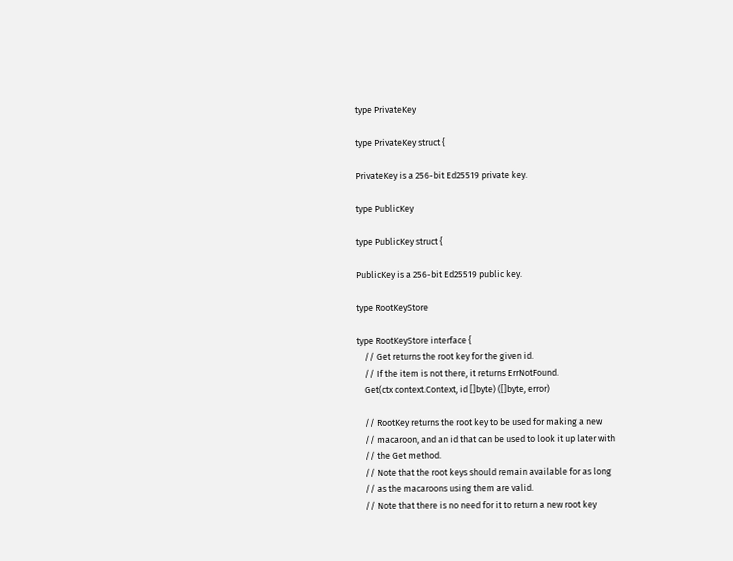type PrivateKey

type PrivateKey struct {

PrivateKey is a 256-bit Ed25519 private key.

type PublicKey

type PublicKey struct {

PublicKey is a 256-bit Ed25519 public key.

type RootKeyStore

type RootKeyStore interface {
    // Get returns the root key for the given id.
    // If the item is not there, it returns ErrNotFound.
    Get(ctx context.Context, id []byte) ([]byte, error)

    // RootKey returns the root key to be used for making a new
    // macaroon, and an id that can be used to look it up later with
    // the Get method.
    // Note that the root keys should remain available for as long
    // as the macaroons using them are valid.
    // Note that there is no need for it to return a new root key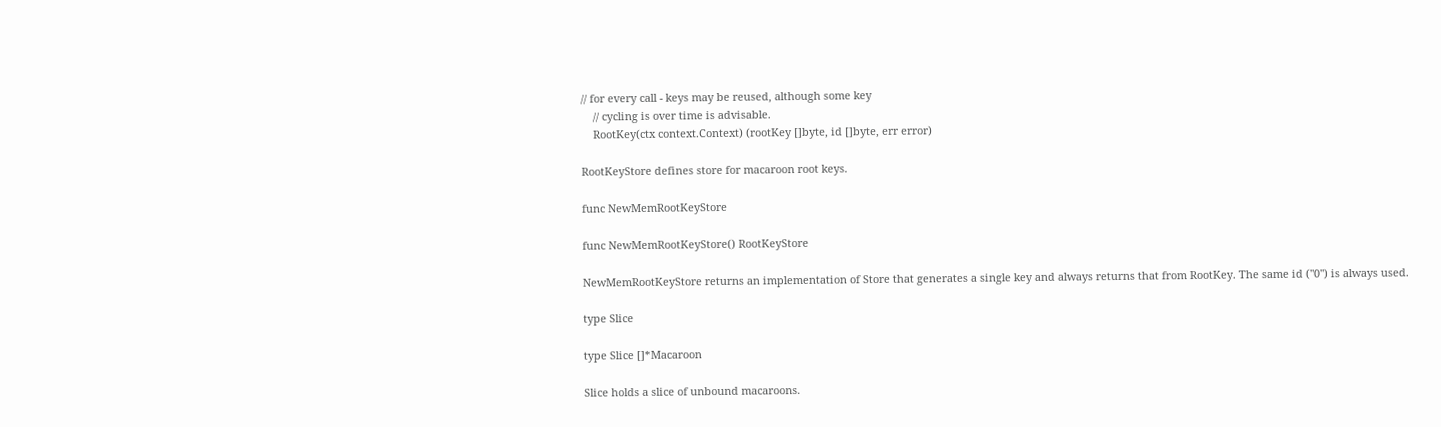// for every call - keys may be reused, although some key
    // cycling is over time is advisable.
    RootKey(ctx context.Context) (rootKey []byte, id []byte, err error)

RootKeyStore defines store for macaroon root keys.

func NewMemRootKeyStore

func NewMemRootKeyStore() RootKeyStore

NewMemRootKeyStore returns an implementation of Store that generates a single key and always returns that from RootKey. The same id ("0") is always used.

type Slice

type Slice []*Macaroon

Slice holds a slice of unbound macaroons.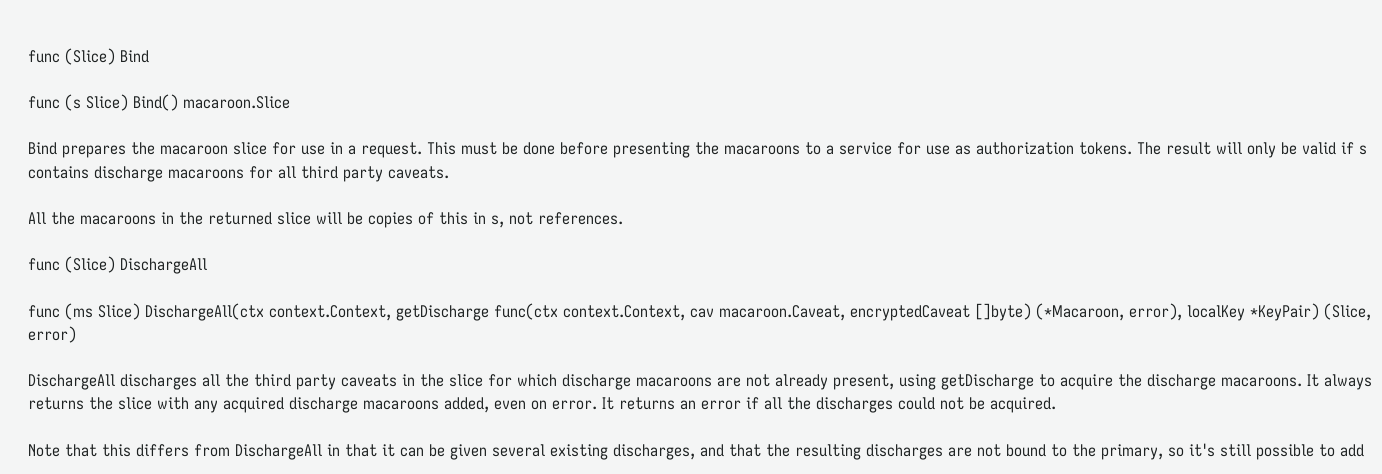func (Slice) Bind

func (s Slice) Bind() macaroon.Slice

Bind prepares the macaroon slice for use in a request. This must be done before presenting the macaroons to a service for use as authorization tokens. The result will only be valid if s contains discharge macaroons for all third party caveats.

All the macaroons in the returned slice will be copies of this in s, not references.

func (Slice) DischargeAll

func (ms Slice) DischargeAll(ctx context.Context, getDischarge func(ctx context.Context, cav macaroon.Caveat, encryptedCaveat []byte) (*Macaroon, error), localKey *KeyPair) (Slice, error)

DischargeAll discharges all the third party caveats in the slice for which discharge macaroons are not already present, using getDischarge to acquire the discharge macaroons. It always returns the slice with any acquired discharge macaroons added, even on error. It returns an error if all the discharges could not be acquired.

Note that this differs from DischargeAll in that it can be given several existing discharges, and that the resulting discharges are not bound to the primary, so it's still possible to add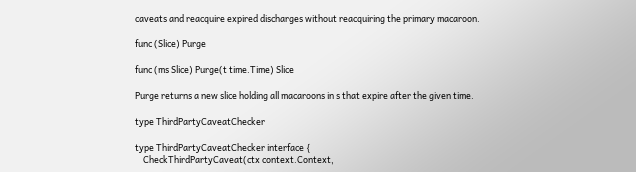caveats and reacquire expired discharges without reacquiring the primary macaroon.

func (Slice) Purge

func (ms Slice) Purge(t time.Time) Slice

Purge returns a new slice holding all macaroons in s that expire after the given time.

type ThirdPartyCaveatChecker

type ThirdPartyCaveatChecker interface {
    CheckThirdPartyCaveat(ctx context.Context,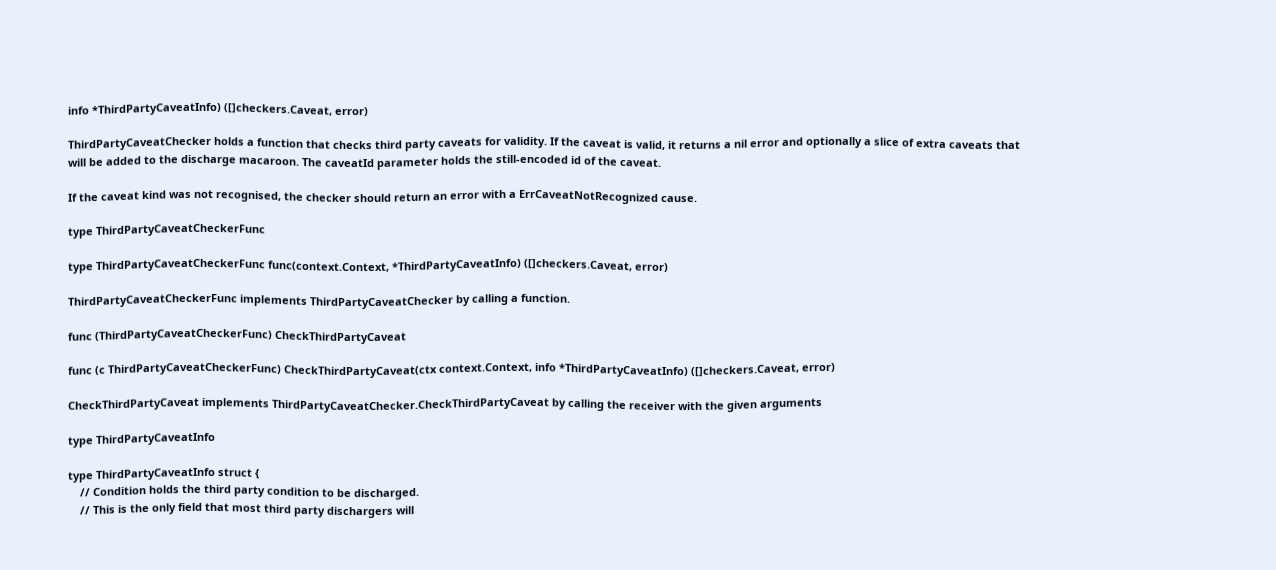info *ThirdPartyCaveatInfo) ([]checkers.Caveat, error)

ThirdPartyCaveatChecker holds a function that checks third party caveats for validity. If the caveat is valid, it returns a nil error and optionally a slice of extra caveats that will be added to the discharge macaroon. The caveatId parameter holds the still-encoded id of the caveat.

If the caveat kind was not recognised, the checker should return an error with a ErrCaveatNotRecognized cause.

type ThirdPartyCaveatCheckerFunc

type ThirdPartyCaveatCheckerFunc func(context.Context, *ThirdPartyCaveatInfo) ([]checkers.Caveat, error)

ThirdPartyCaveatCheckerFunc implements ThirdPartyCaveatChecker by calling a function.

func (ThirdPartyCaveatCheckerFunc) CheckThirdPartyCaveat

func (c ThirdPartyCaveatCheckerFunc) CheckThirdPartyCaveat(ctx context.Context, info *ThirdPartyCaveatInfo) ([]checkers.Caveat, error)

CheckThirdPartyCaveat implements ThirdPartyCaveatChecker.CheckThirdPartyCaveat by calling the receiver with the given arguments

type ThirdPartyCaveatInfo

type ThirdPartyCaveatInfo struct {
    // Condition holds the third party condition to be discharged.
    // This is the only field that most third party dischargers will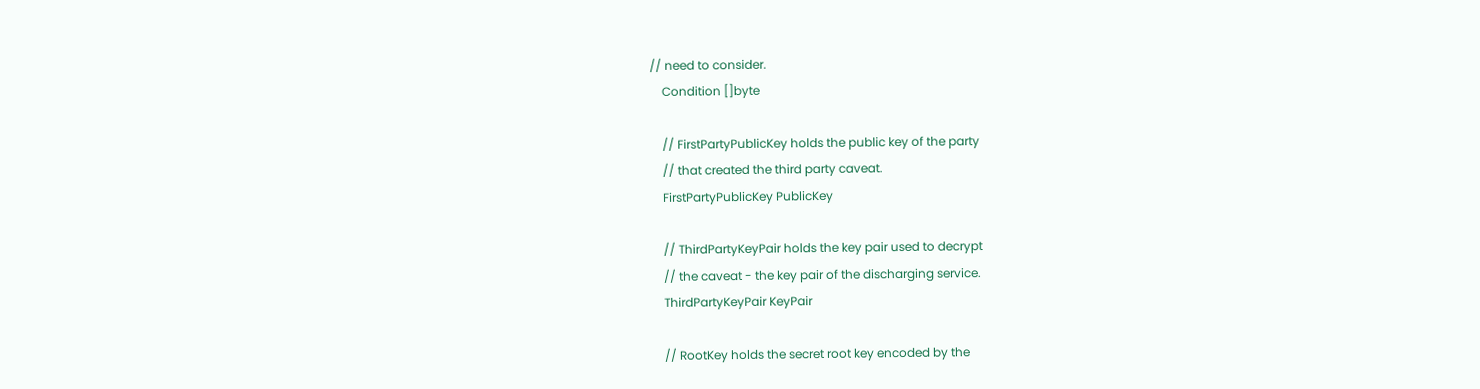// need to consider.
    Condition []byte

    // FirstPartyPublicKey holds the public key of the party
    // that created the third party caveat.
    FirstPartyPublicKey PublicKey

    // ThirdPartyKeyPair holds the key pair used to decrypt
    // the caveat - the key pair of the discharging service.
    ThirdPartyKeyPair KeyPair

    // RootKey holds the secret root key encoded by the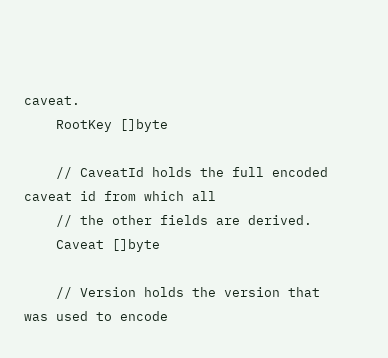caveat.
    RootKey []byte

    // CaveatId holds the full encoded caveat id from which all
    // the other fields are derived.
    Caveat []byte

    // Version holds the version that was used to encode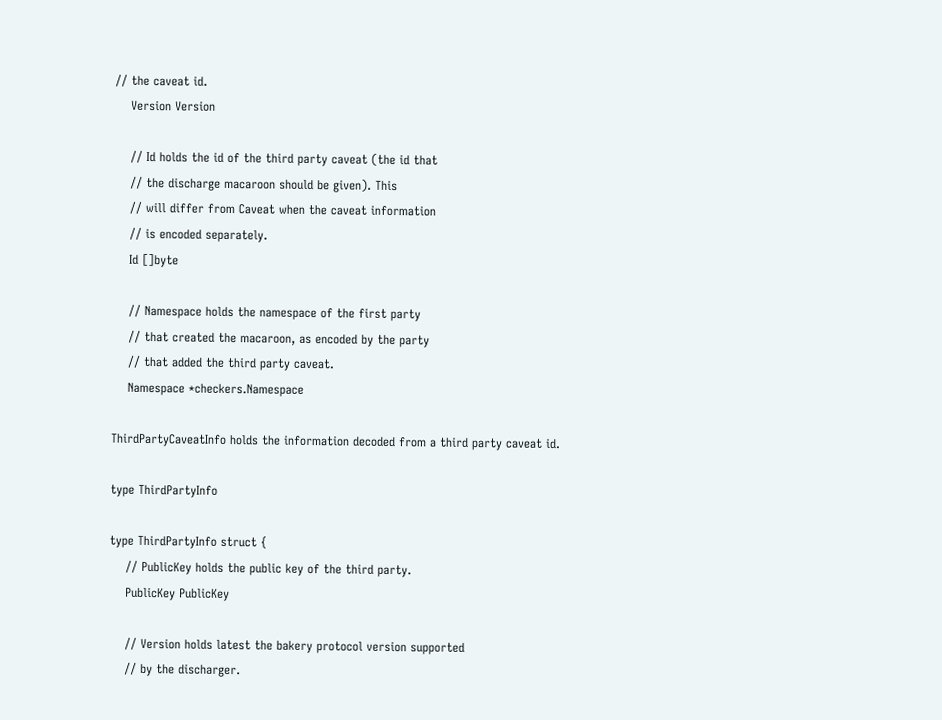// the caveat id.
    Version Version

    // Id holds the id of the third party caveat (the id that
    // the discharge macaroon should be given). This
    // will differ from Caveat when the caveat information
    // is encoded separately.
    Id []byte

    // Namespace holds the namespace of the first party
    // that created the macaroon, as encoded by the party
    // that added the third party caveat.
    Namespace *checkers.Namespace

ThirdPartyCaveatInfo holds the information decoded from a third party caveat id.

type ThirdPartyInfo

type ThirdPartyInfo struct {
    // PublicKey holds the public key of the third party.
    PublicKey PublicKey

    // Version holds latest the bakery protocol version supported
    // by the discharger.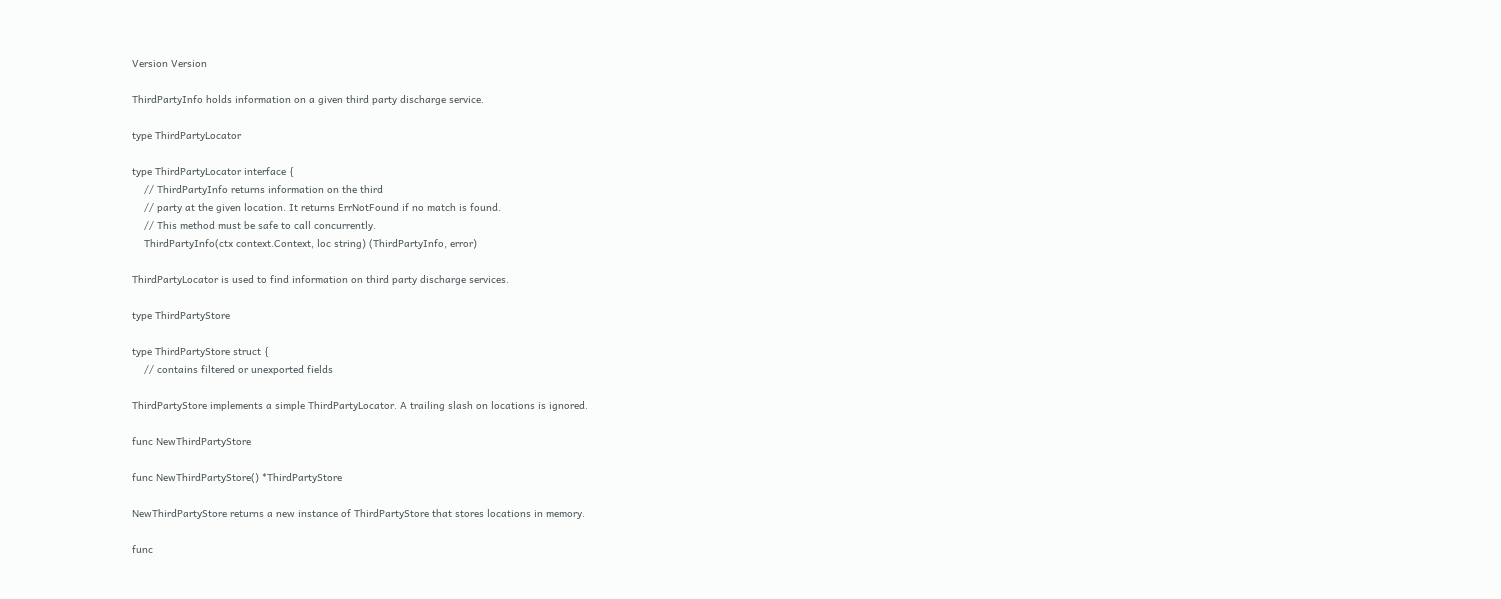Version Version

ThirdPartyInfo holds information on a given third party discharge service.

type ThirdPartyLocator

type ThirdPartyLocator interface {
    // ThirdPartyInfo returns information on the third
    // party at the given location. It returns ErrNotFound if no match is found.
    // This method must be safe to call concurrently.
    ThirdPartyInfo(ctx context.Context, loc string) (ThirdPartyInfo, error)

ThirdPartyLocator is used to find information on third party discharge services.

type ThirdPartyStore

type ThirdPartyStore struct {
    // contains filtered or unexported fields

ThirdPartyStore implements a simple ThirdPartyLocator. A trailing slash on locations is ignored.

func NewThirdPartyStore

func NewThirdPartyStore() *ThirdPartyStore

NewThirdPartyStore returns a new instance of ThirdPartyStore that stores locations in memory.

func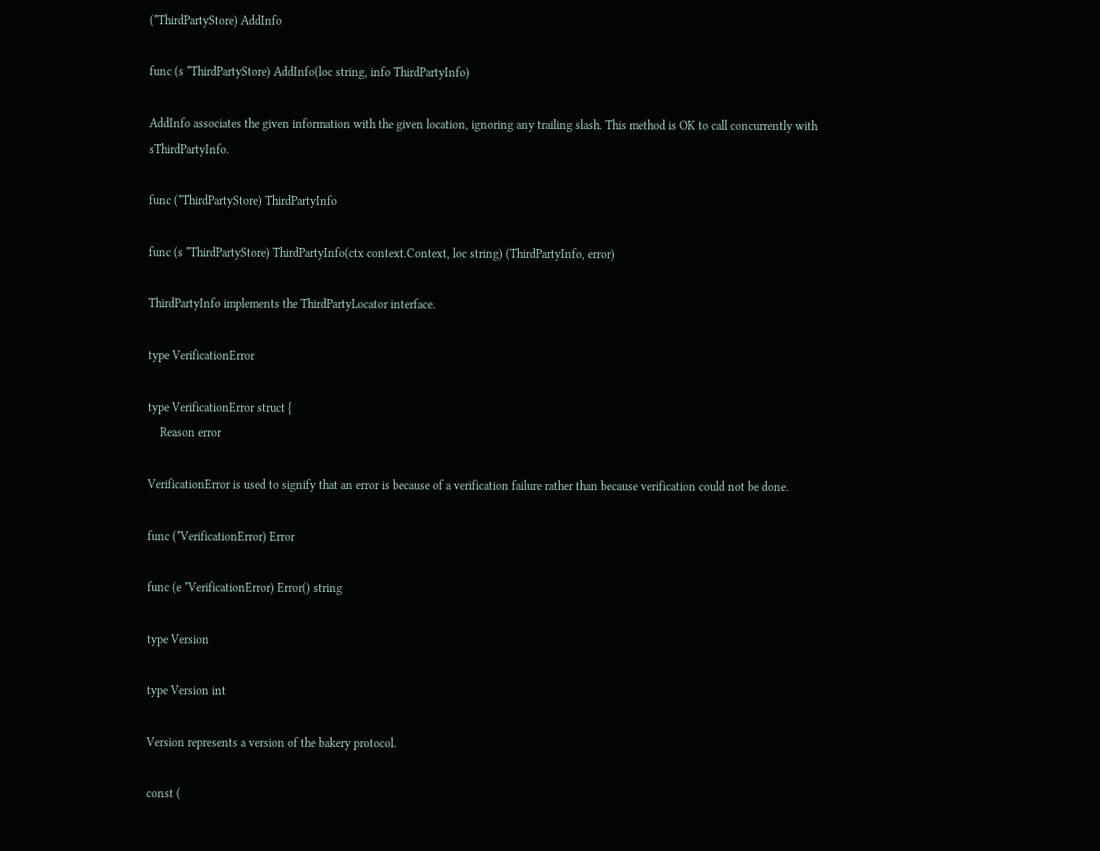(*ThirdPartyStore) AddInfo

func (s *ThirdPartyStore) AddInfo(loc string, info ThirdPartyInfo)

AddInfo associates the given information with the given location, ignoring any trailing slash. This method is OK to call concurrently with sThirdPartyInfo.

func (*ThirdPartyStore) ThirdPartyInfo

func (s *ThirdPartyStore) ThirdPartyInfo(ctx context.Context, loc string) (ThirdPartyInfo, error)

ThirdPartyInfo implements the ThirdPartyLocator interface.

type VerificationError

type VerificationError struct {
    Reason error

VerificationError is used to signify that an error is because of a verification failure rather than because verification could not be done.

func (*VerificationError) Error

func (e *VerificationError) Error() string

type Version

type Version int

Version represents a version of the bakery protocol.

const (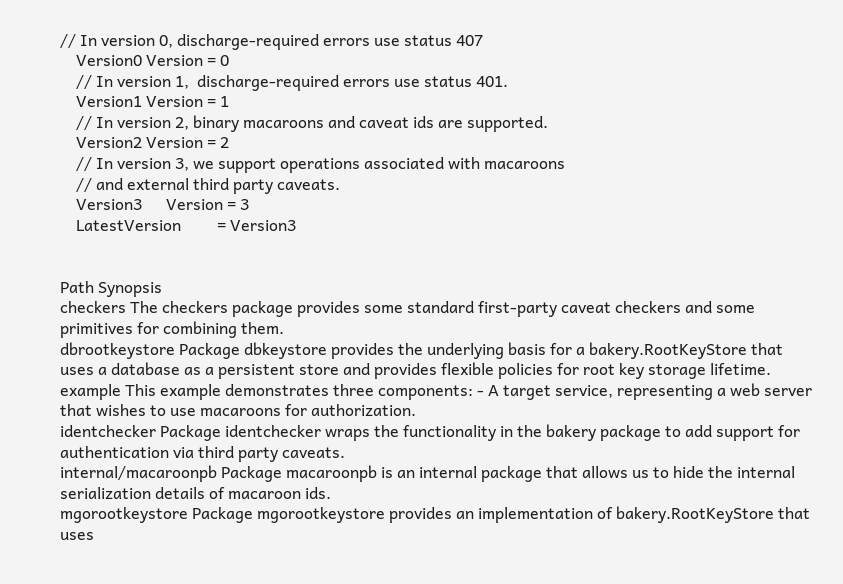// In version 0, discharge-required errors use status 407
    Version0 Version = 0
    // In version 1,  discharge-required errors use status 401.
    Version1 Version = 1
    // In version 2, binary macaroons and caveat ids are supported.
    Version2 Version = 2
    // In version 3, we support operations associated with macaroons
    // and external third party caveats.
    Version3      Version = 3
    LatestVersion         = Version3


Path Synopsis
checkers The checkers package provides some standard first-party caveat checkers and some primitives for combining them.
dbrootkeystore Package dbkeystore provides the underlying basis for a bakery.RootKeyStore that uses a database as a persistent store and provides flexible policies for root key storage lifetime.
example This example demonstrates three components: - A target service, representing a web server that wishes to use macaroons for authorization.
identchecker Package identchecker wraps the functionality in the bakery package to add support for authentication via third party caveats.
internal/macaroonpb Package macaroonpb is an internal package that allows us to hide the internal serialization details of macaroon ids.
mgorootkeystore Package mgorootkeystore provides an implementation of bakery.RootKeyStore that uses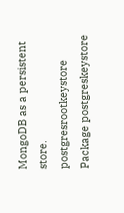MongoDB as a persistent store.
postgresrootkeystore Package postgreskeystore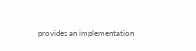provides an implementation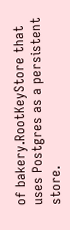of bakery.RootKeyStore that uses Postgres as a persistent store.